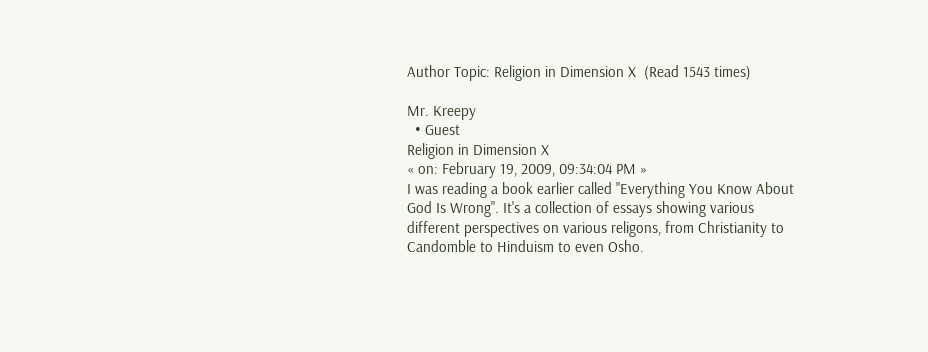Author Topic: Religion in Dimension X  (Read 1543 times)

Mr. Kreepy
  • Guest
Religion in Dimension X
« on: February 19, 2009, 09:34:04 PM »
I was reading a book earlier called "Everything You Know About God Is Wrong". It's a collection of essays showing various different perspectives on various religons, from Christianity to Candomble to Hinduism to even Osho.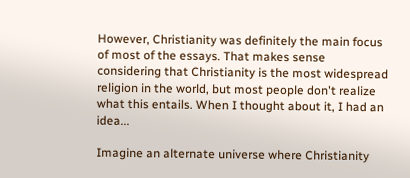However, Christianity was definitely the main focus of most of the essays. That makes sense considering that Christianity is the most widespread religion in the world, but most people don't realize what this entails. When I thought about it, I had an idea...

Imagine an alternate universe where Christianity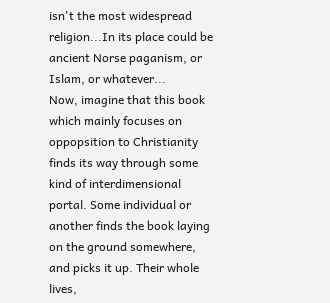isn't the most widespread religion...In its place could be ancient Norse paganism, or Islam, or whatever...
Now, imagine that this book which mainly focuses on oppopsition to Christianity finds its way through some kind of interdimensional portal. Some individual or another finds the book laying on the ground somewhere, and picks it up. Their whole lives,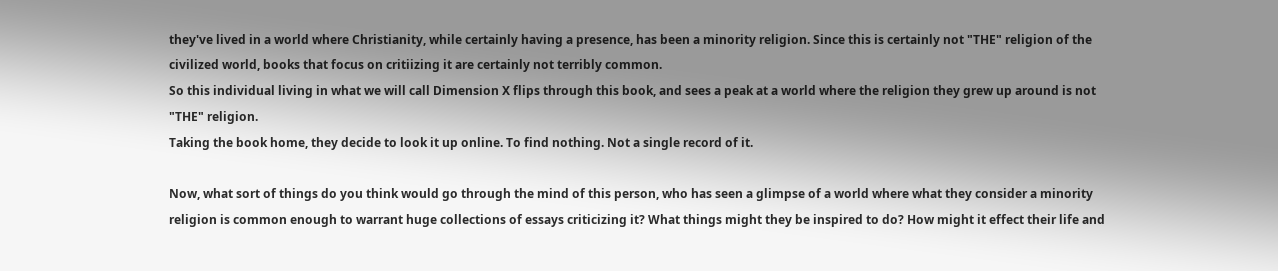they've lived in a world where Christianity, while certainly having a presence, has been a minority religion. Since this is certainly not "THE" religion of the civilized world, books that focus on critiizing it are certainly not terribly common.
So this individual living in what we will call Dimension X flips through this book, and sees a peak at a world where the religion they grew up around is not "THE" religion.
Taking the book home, they decide to look it up online. To find nothing. Not a single record of it.

Now, what sort of things do you think would go through the mind of this person, who has seen a glimpse of a world where what they consider a minority religion is common enough to warrant huge collections of essays criticizing it? What things might they be inspired to do? How might it effect their life and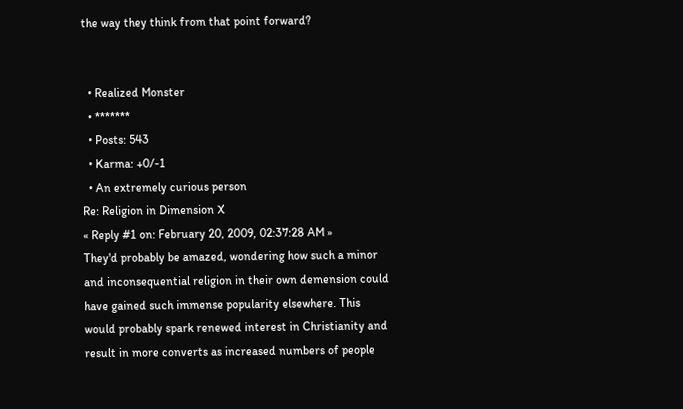the way they think from that point forward?


  • Realized Monster
  • *******
  • Posts: 543
  • Karma: +0/-1
  • An extremely curious person
Re: Religion in Dimension X
« Reply #1 on: February 20, 2009, 02:37:28 AM »
They'd probably be amazed, wondering how such a minor and inconsequential religion in their own demension could have gained such immense popularity elsewhere. This would probably spark renewed interest in Christianity and result in more converts as increased numbers of people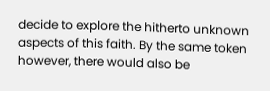decide to explore the hitherto unknown aspects of this faith. By the same token however, there would also be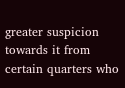greater suspicion towards it from certain quarters who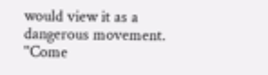would view it as a dangerous movement.
''Come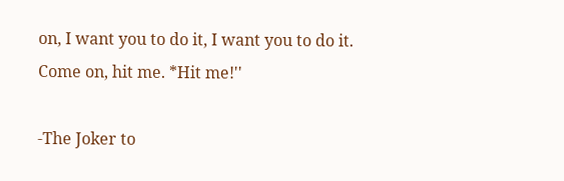on, I want you to do it, I want you to do it. Come on, hit me. *Hit me!''

-The Joker to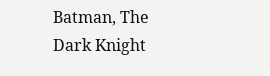Batman, The Dark Knight